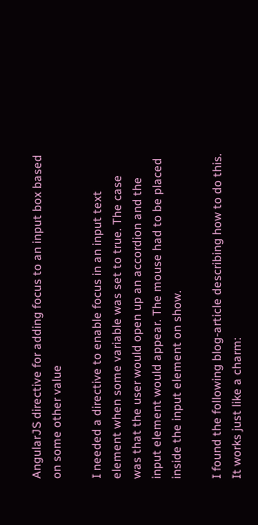AngularJS directive for adding focus to an input box based on some other value

I needed a directive to enable focus in an input text element when some variable was set to true. The case was that the user would open up an accordion and the input element would appear. The mouse had to be placed inside the input element on show.

I found the following blog-article describing how to do this. It works just like a charm: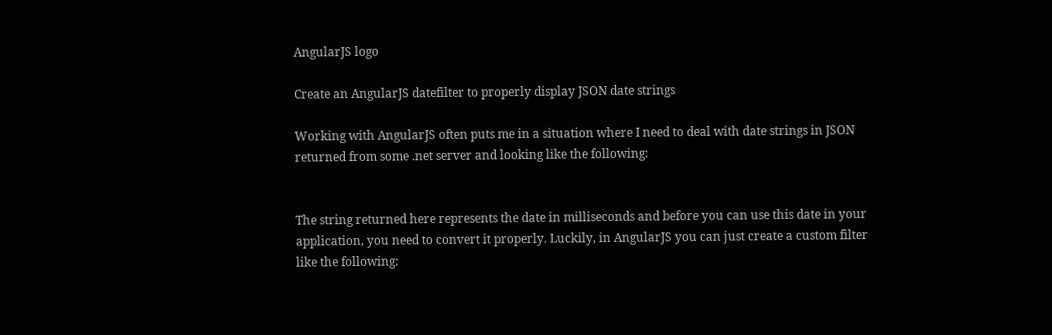AngularJS logo

Create an AngularJS datefilter to properly display JSON date strings

Working with AngularJS often puts me in a situation where I need to deal with date strings in JSON returned from some .net server and looking like the following:


The string returned here represents the date in milliseconds and before you can use this date in your application, you need to convert it properly. Luckily, in AngularJS you can just create a custom filter like the following: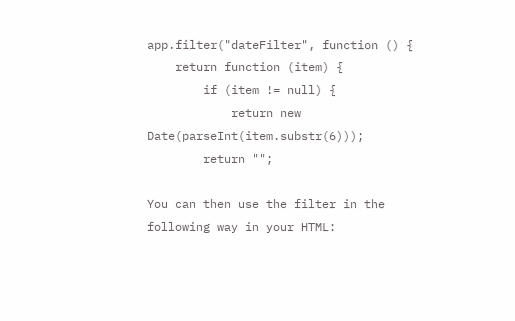app.filter("dateFilter", function () {
    return function (item) {
        if (item != null) {
            return new Date(parseInt(item.substr(6)));
        return "";

You can then use the filter in the following way in your HTML: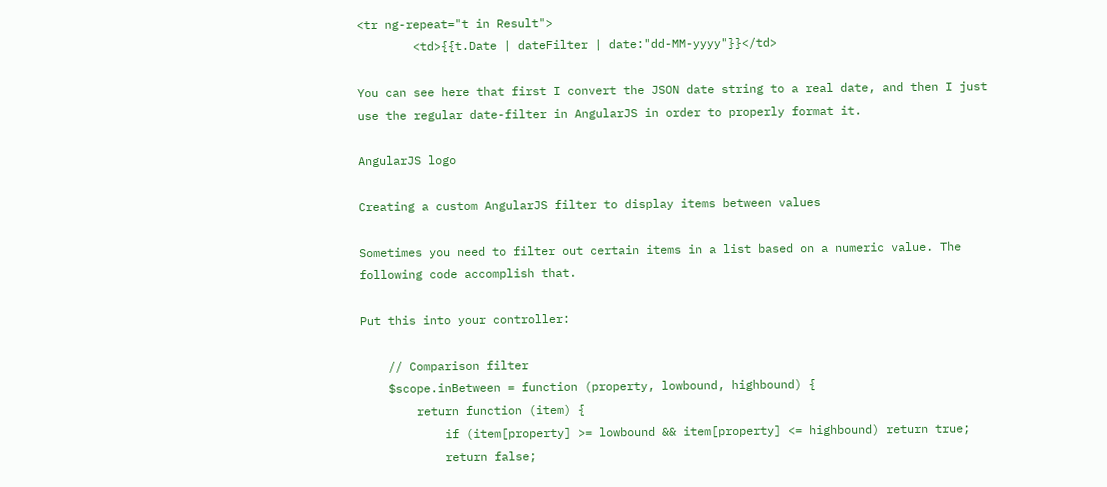<tr ng-repeat="t in Result">
        <td>{{t.Date | dateFilter | date:"dd-MM-yyyy"}}</td>

You can see here that first I convert the JSON date string to a real date, and then I just use the regular date-filter in AngularJS in order to properly format it.

AngularJS logo

Creating a custom AngularJS filter to display items between values

Sometimes you need to filter out certain items in a list based on a numeric value. The following code accomplish that.

Put this into your controller:

    // Comparison filter
    $scope.inBetween = function (property, lowbound, highbound) {
        return function (item) {
            if (item[property] >= lowbound && item[property] <= highbound) return true;
            return false;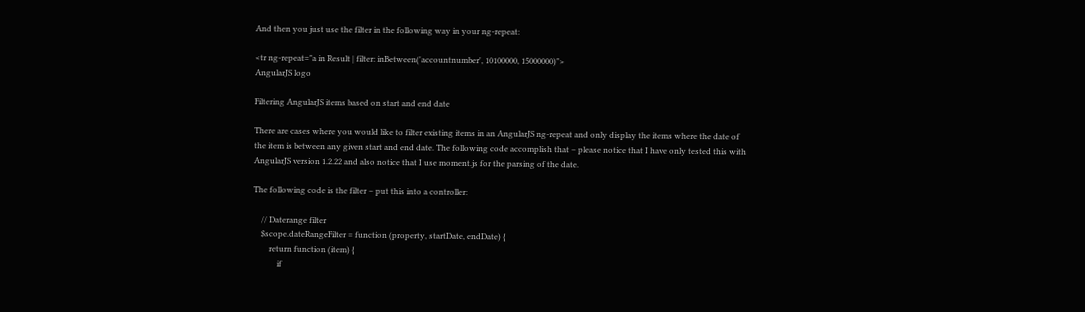And then you just use the filter in the following way in your ng-repeat:

<tr ng-repeat="a in Result | filter: inBetween('accountnumber', 10100000, 15000000)">
AngularJS logo

Filtering AngularJS items based on start and end date

There are cases where you would like to filter existing items in an AngularJS ng-repeat and only display the items where the date of the item is between any given start and end date. The following code accomplish that – please notice that I have only tested this with AngularJS version 1.2.22 and also notice that I use moment.js for the parsing of the date.

The following code is the filter – put this into a controller:

    // Daterange filter
    $scope.dateRangeFilter = function (property, startDate, endDate) {
        return function (item) {
            if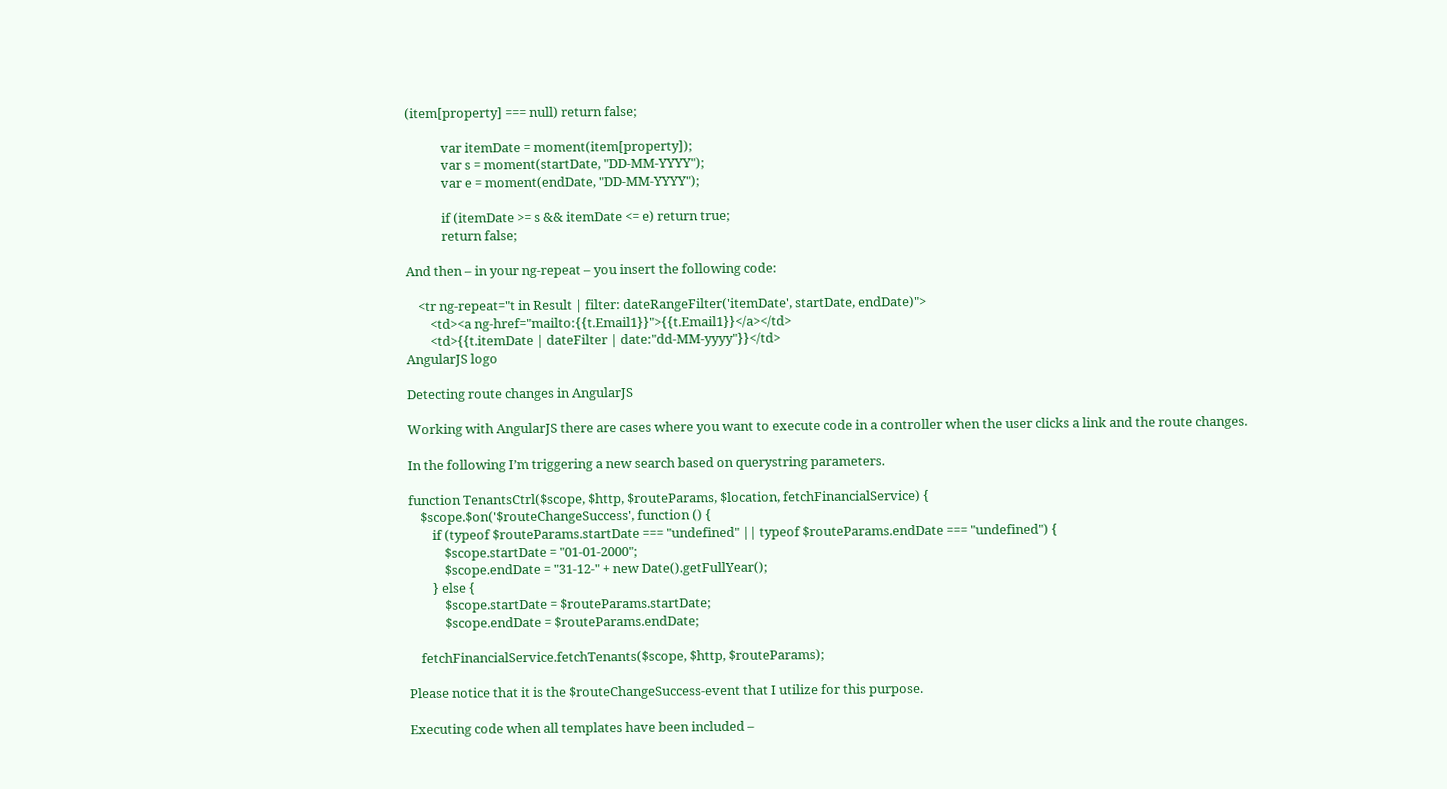(item[property] === null) return false;

            var itemDate = moment(item[property]);
            var s = moment(startDate, "DD-MM-YYYY");
            var e = moment(endDate, "DD-MM-YYYY");

            if (itemDate >= s && itemDate <= e) return true;
            return false;

And then – in your ng-repeat – you insert the following code:

    <tr ng-repeat="t in Result | filter: dateRangeFilter('itemDate', startDate, endDate)">
        <td><a ng-href="mailto:{{t.Email1}}">{{t.Email1}}</a></td>
        <td>{{t.itemDate | dateFilter | date:"dd-MM-yyyy"}}</td>
AngularJS logo

Detecting route changes in AngularJS

Working with AngularJS there are cases where you want to execute code in a controller when the user clicks a link and the route changes.

In the following I’m triggering a new search based on querystring parameters.

function TenantsCtrl($scope, $http, $routeParams, $location, fetchFinancialService) {
    $scope.$on('$routeChangeSuccess', function () {
        if (typeof $routeParams.startDate === "undefined" || typeof $routeParams.endDate === "undefined") {
            $scope.startDate = "01-01-2000";
            $scope.endDate = "31-12-" + new Date().getFullYear();
        } else {
            $scope.startDate = $routeParams.startDate;
            $scope.endDate = $routeParams.endDate;

    fetchFinancialService.fetchTenants($scope, $http, $routeParams);

Please notice that it is the $routeChangeSuccess-event that I utilize for this purpose.

Executing code when all templates have been included –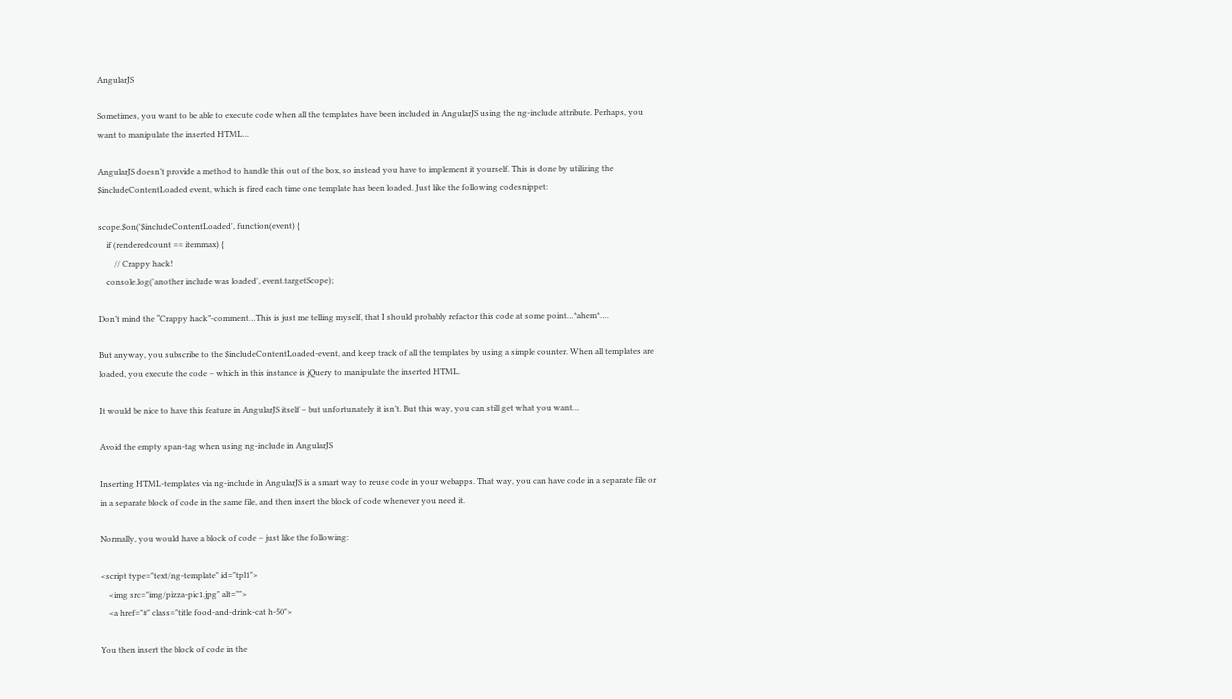AngularJS

Sometimes, you want to be able to execute code when all the templates have been included in AngularJS using the ng-include attribute. Perhaps, you want to manipulate the inserted HTML…

AngularJS doesn’t provide a method to handle this out of the box, so instead you have to implement it yourself. This is done by utilizing the $includeContentLoaded event, which is fired each time one template has been loaded. Just like the following codesnippet:

scope.$on('$includeContentLoaded', function(event) {
    if (renderedcount == itemmax) {
        // Crappy hack!
    console.log('another include was loaded', event.targetScope);

Don’t mind the “Crappy hack”-comment…This is just me telling myself, that I should probably refactor this code at some point…*ahem*….

But anyway, you subscribe to the $includeContentLoaded-event, and keep track of all the templates by using a simple counter. When all templates are loaded, you execute the code – which in this instance is jQuery to manipulate the inserted HTML.

It would be nice to have this feature in AngularJS itself – but unfortunately it isn’t. But this way, you can still get what you want…

Avoid the empty span-tag when using ng-include in AngularJS

Inserting HTML-templates via ng-include in AngularJS is a smart way to reuse code in your webapps. That way, you can have code in a separate file or in a separate block of code in the same file, and then insert the block of code whenever you need it.

Normally, you would have a block of code – just like the following:

<script type="text/ng-template" id="tpl1">
    <img src="img/pizza-pic1.jpg" alt="">
    <a href="#" class="title food-and-drink-cat h-50">

You then insert the block of code in the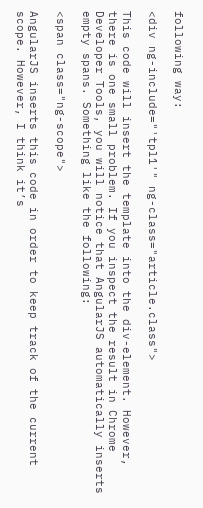following way:

<div ng-include="'tpl1'" ng-class="article.class">

This code will insert the template into the div-element. However, there is one small problem. If you inspect the result in Chrome Developer Tools, you will notice that AngularJS automatically inserts empty spans. Something like the following:

<span class="ng-scope">

AngularJS inserts this code in order to keep track of the current scope. However, I think it’s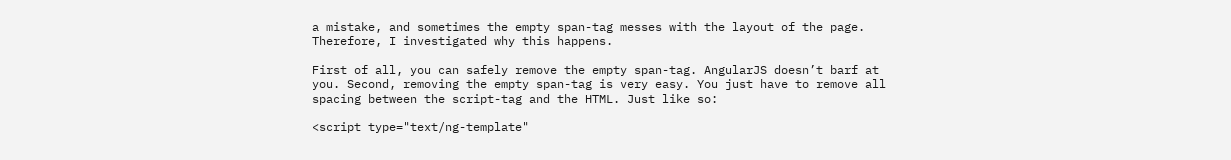a mistake, and sometimes the empty span-tag messes with the layout of the page. Therefore, I investigated why this happens.

First of all, you can safely remove the empty span-tag. AngularJS doesn’t barf at you. Second, removing the empty span-tag is very easy. You just have to remove all spacing between the script-tag and the HTML. Just like so:

<script type="text/ng-template"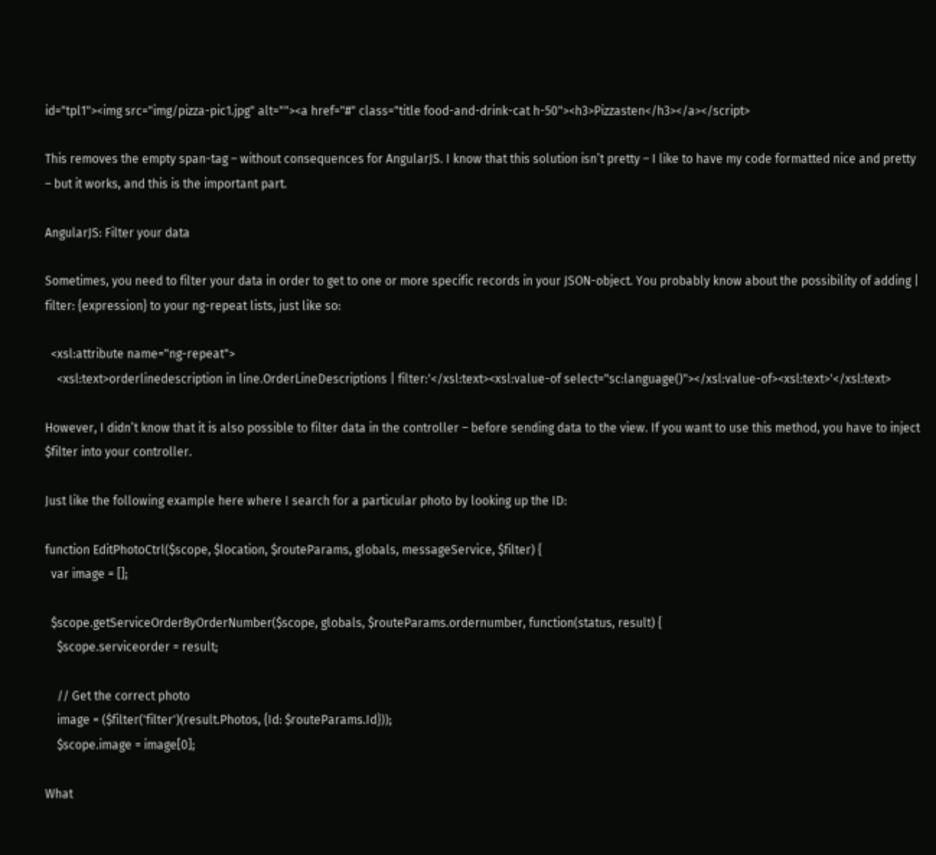id="tpl1"><img src="img/pizza-pic1.jpg" alt=""><a href="#" class="title food-and-drink-cat h-50"><h3>Pizzasten</h3></a></script>

This removes the empty span-tag – without consequences for AngularJS. I know that this solution isn’t pretty – I like to have my code formatted nice and pretty – but it works, and this is the important part.

AngularJS: Filter your data

Sometimes, you need to filter your data in order to get to one or more specific records in your JSON-object. You probably know about the possibility of adding | filter: {expression} to your ng-repeat lists, just like so:

  <xsl:attribute name="ng-repeat">
    <xsl:text>orderlinedescription in line.OrderLineDescriptions | filter:'</xsl:text><xsl:value-of select="sc:language()"></xsl:value-of><xsl:text>'</xsl:text>

However, I didn’t know that it is also possible to filter data in the controller – before sending data to the view. If you want to use this method, you have to inject $filter into your controller.

Just like the following example here where I search for a particular photo by looking up the ID:

function EditPhotoCtrl($scope, $location, $routeParams, globals, messageService, $filter) {
  var image = [];

  $scope.getServiceOrderByOrderNumber($scope, globals, $routeParams.ordernumber, function(status, result) {
    $scope.serviceorder = result;

    // Get the correct photo
    image = ($filter('filter')(result.Photos, {Id: $routeParams.Id}));
    $scope.image = image[0];

What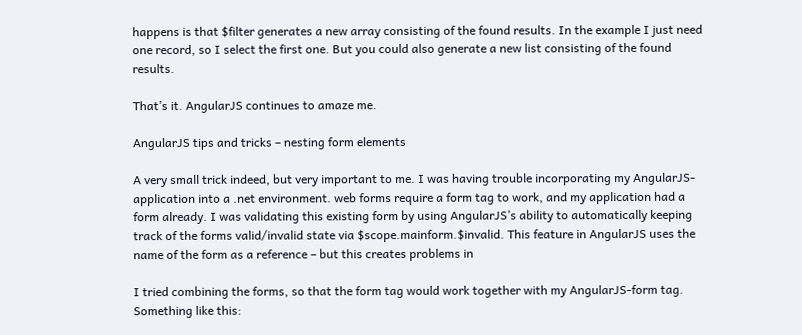happens is that $filter generates a new array consisting of the found results. In the example I just need one record, so I select the first one. But you could also generate a new list consisting of the found results.

That’s it. AngularJS continues to amaze me.

AngularJS tips and tricks – nesting form elements

A very small trick indeed, but very important to me. I was having trouble incorporating my AngularJS-application into a .net environment. web forms require a form tag to work, and my application had a form already. I was validating this existing form by using AngularJS’s ability to automatically keeping track of the forms valid/invalid state via $scope.mainform.$invalid. This feature in AngularJS uses the name of the form as a reference – but this creates problems in

I tried combining the forms, so that the form tag would work together with my AngularJS-form tag. Something like this: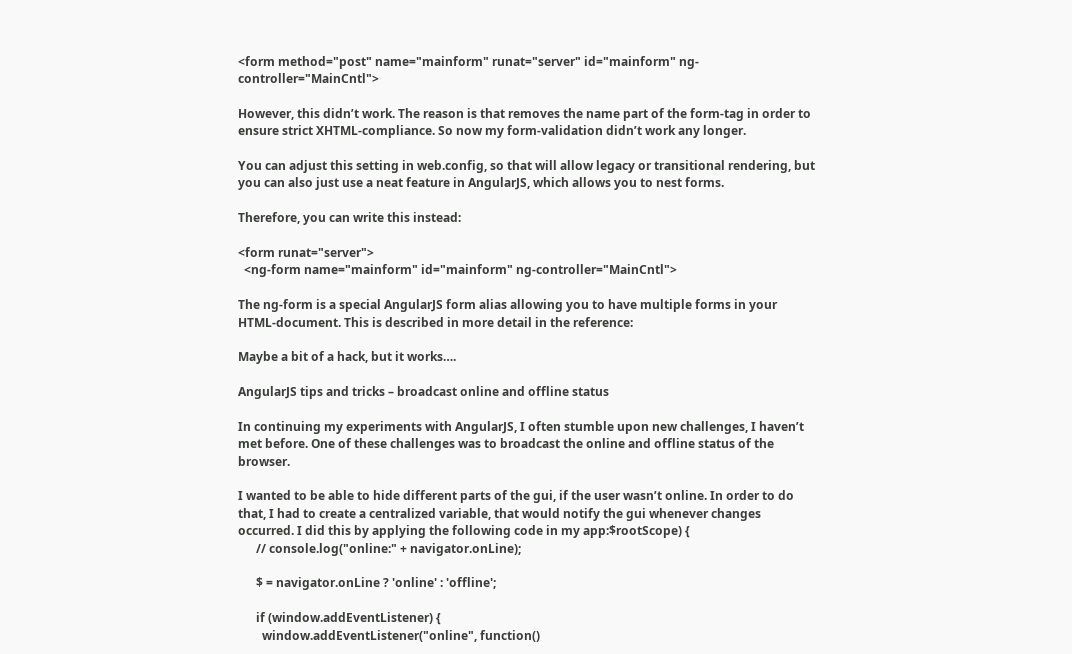<form method="post" name="mainform" runat="server" id="mainform" ng-controller="MainCntl">

However, this didn’t work. The reason is that removes the name part of the form-tag in order to ensure strict XHTML-compliance. So now my form-validation didn’t work any longer.

You can adjust this setting in web.config, so that will allow legacy or transitional rendering, but you can also just use a neat feature in AngularJS, which allows you to nest forms.

Therefore, you can write this instead:

<form runat="server">
  <ng-form name="mainform" id="mainform" ng-controller="MainCntl">

The ng-form is a special AngularJS form alias allowing you to have multiple forms in your HTML-document. This is described in more detail in the reference:

Maybe a bit of a hack, but it works….

AngularJS tips and tricks – broadcast online and offline status

In continuing my experiments with AngularJS, I often stumble upon new challenges, I haven’t met before. One of these challenges was to broadcast the online and offline status of the browser.

I wanted to be able to hide different parts of the gui, if the user wasn’t online. In order to do that, I had to create a centralized variable, that would notify the gui whenever changes occurred. I did this by applying the following code in my app:$rootScope) {
      // console.log("online:" + navigator.onLine);

      $ = navigator.onLine ? 'online' : 'offline';

      if (window.addEventListener) {
        window.addEventListener("online", function()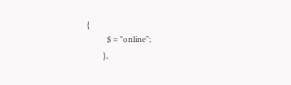{
          $ = "online";
        },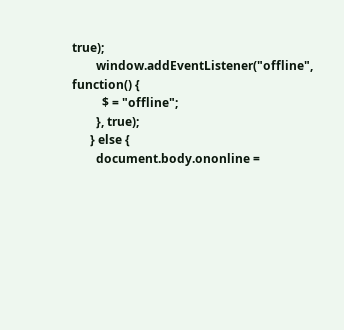true);
        window.addEventListener("offline", function() {
          $ = "offline";
        }, true);
      } else {
        document.body.ononline =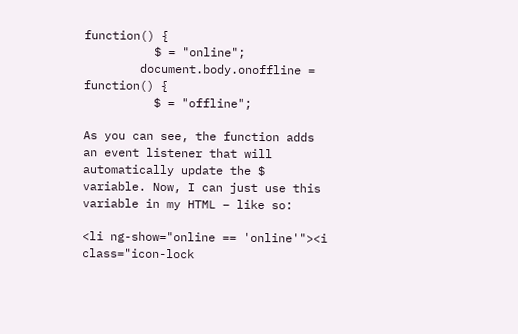function() {
          $ = "online";
        document.body.onoffline = function() {
          $ = "offline";

As you can see, the function adds an event listener that will automatically update the $ variable. Now, I can just use this variable in my HTML – like so:

<li ng-show="online == 'online'"><i class="icon-lock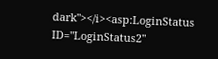dark"></i><asp:LoginStatus ID="LoginStatus2"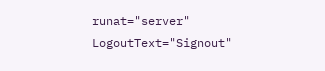runat="server" LogoutText="Signout"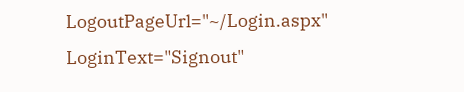LogoutPageUrl="~/Login.aspx" LoginText="Signout"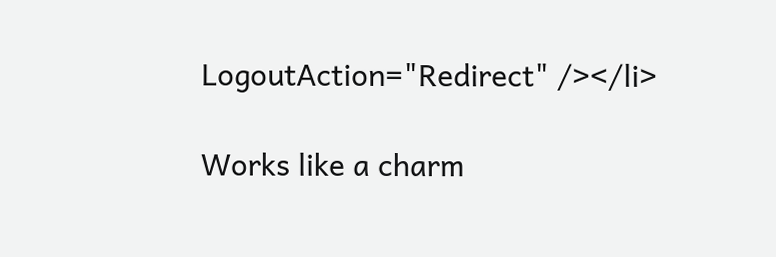LogoutAction="Redirect" /></li>

Works like a charm